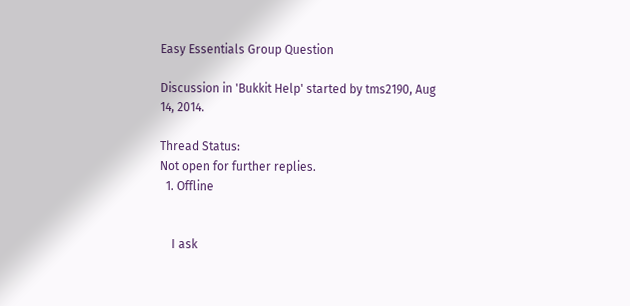Easy Essentials Group Question

Discussion in 'Bukkit Help' started by tms2190, Aug 14, 2014.

Thread Status:
Not open for further replies.
  1. Offline


    I ask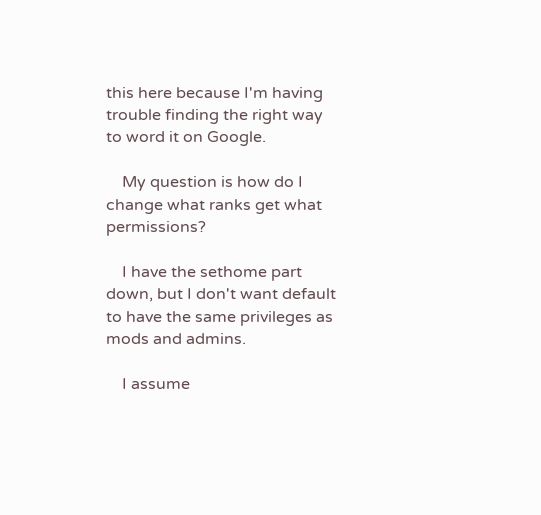this here because I'm having trouble finding the right way to word it on Google.

    My question is how do I change what ranks get what permissions?

    I have the sethome part down, but I don't want default to have the same privileges as mods and admins.

    I assume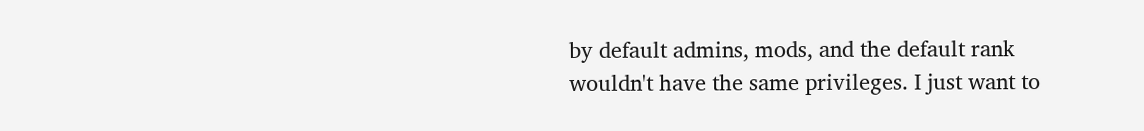by default admins, mods, and the default rank wouldn't have the same privileges. I just want to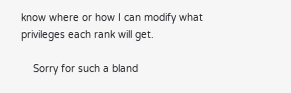know where or how I can modify what privileges each rank will get.

    Sorry for such a bland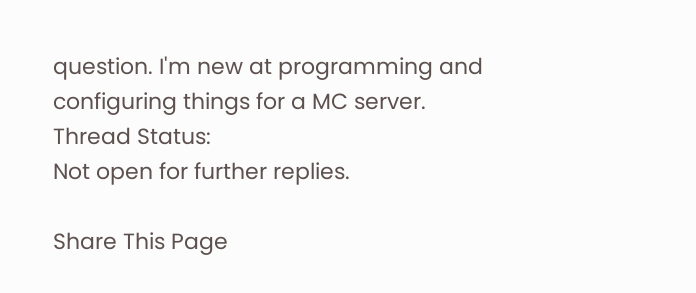question. I'm new at programming and configuring things for a MC server.
Thread Status:
Not open for further replies.

Share This Page